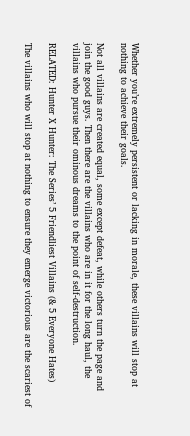Whether you’re extremely persistent or lacking in morale, these villains will stop at nothing to achieve their goals.

Not all villains are created equal, some except defeat, while others turn the page and join the good guys. Then there are the villains who are in it for the long haul, the villains who pursue their ominous dreams to the point of self-destruction.

RELATED: Hunter X Hunter: The Series’ 5 Friendliest Villains (& 5 Everyone Hates)

The villains who will stop at nothing to ensure they emerge victorious are the scariest of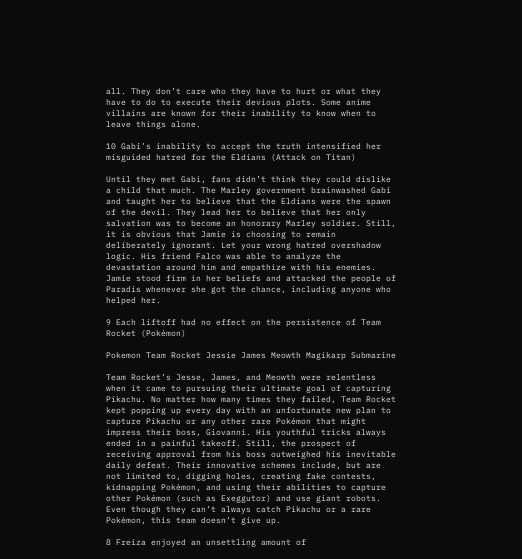all. They don’t care who they have to hurt or what they have to do to execute their devious plots. Some anime villains are known for their inability to know when to leave things alone.

10 Gabi’s inability to accept the truth intensified her misguided hatred for the Eldians (Attack on Titan)

Until they met Gabi, fans didn’t think they could dislike a child that much. The Marley government brainwashed Gabi and taught her to believe that the Eldians were the spawn of the devil. They lead her to believe that her only salvation was to become an honorary Marley soldier. Still, it is obvious that Jamie is choosing to remain deliberately ignorant. Let your wrong hatred overshadow logic. His friend Falco was able to analyze the devastation around him and empathize with his enemies. Jamie stood firm in her beliefs and attacked the people of Paradis whenever she got the chance, including anyone who helped her.

9 Each liftoff had no effect on the persistence of Team Rocket (Pokémon)

Pokemon Team Rocket Jessie James Meowth Magikarp Submarine

Team Rocket’s Jesse, James, and Meowth were relentless when it came to pursuing their ultimate goal of capturing Pikachu. No matter how many times they failed, Team Rocket kept popping up every day with an unfortunate new plan to capture Pikachu or any other rare Pokémon that might impress their boss, Giovanni. His youthful tricks always ended in a painful takeoff. Still, the prospect of receiving approval from his boss outweighed his inevitable daily defeat. Their innovative schemes include, but are not limited to, digging holes, creating fake contests, kidnapping Pokémon, and using their abilities to capture other Pokémon (such as Exeggutor) and use giant robots. Even though they can’t always catch Pikachu or a rare Pokémon, this team doesn’t give up.

8 Freiza enjoyed an unsettling amount of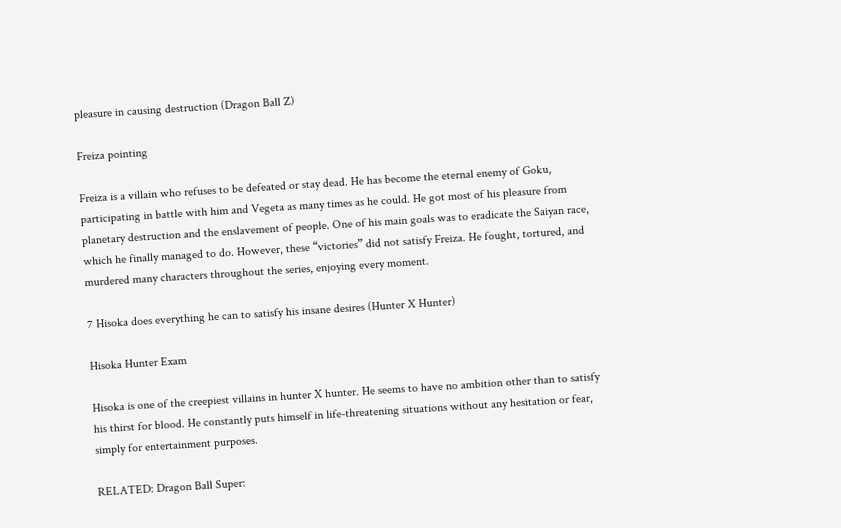pleasure in causing destruction (Dragon Ball Z)

Freiza pointing

Freiza is a villain who refuses to be defeated or stay dead. He has become the eternal enemy of Goku, participating in battle with him and Vegeta as many times as he could. He got most of his pleasure from planetary destruction and the enslavement of people. One of his main goals was to eradicate the Saiyan race, which he finally managed to do. However, these “victories” did not satisfy Freiza. He fought, tortured, and murdered many characters throughout the series, enjoying every moment.

7 Hisoka does everything he can to satisfy his insane desires (Hunter X Hunter)

Hisoka Hunter Exam

Hisoka is one of the creepiest villains in hunter X hunter. He seems to have no ambition other than to satisfy his thirst for blood. He constantly puts himself in life-threatening situations without any hesitation or fear, simply for entertainment purposes.

RELATED: Dragon Ball Super: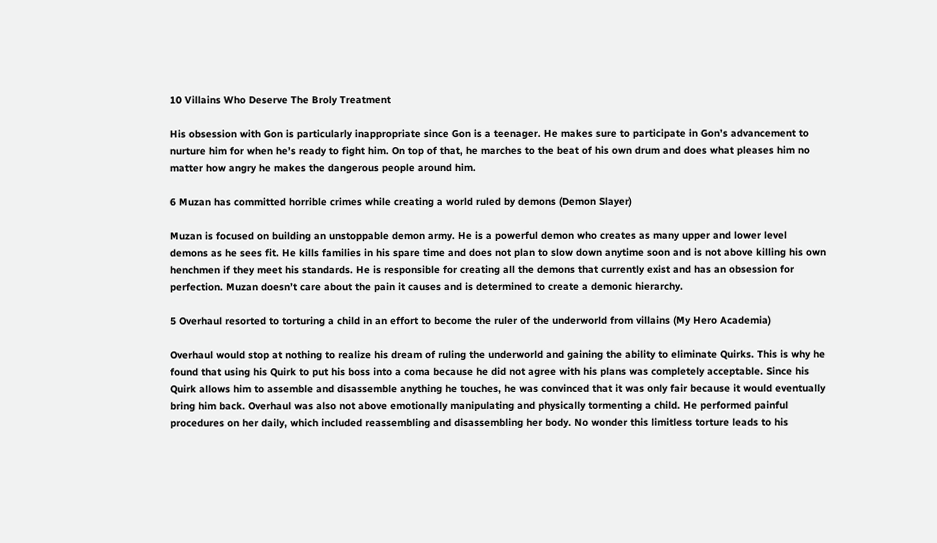10 Villains Who Deserve The Broly Treatment

His obsession with Gon is particularly inappropriate since Gon is a teenager. He makes sure to participate in Gon’s advancement to nurture him for when he’s ready to fight him. On top of that, he marches to the beat of his own drum and does what pleases him no matter how angry he makes the dangerous people around him.

6 Muzan has committed horrible crimes while creating a world ruled by demons (Demon Slayer)

Muzan is focused on building an unstoppable demon army. He is a powerful demon who creates as many upper and lower level demons as he sees fit. He kills families in his spare time and does not plan to slow down anytime soon and is not above killing his own henchmen if they meet his standards. He is responsible for creating all the demons that currently exist and has an obsession for perfection. Muzan doesn’t care about the pain it causes and is determined to create a demonic hierarchy.

5 Overhaul resorted to torturing a child in an effort to become the ruler of the underworld from villains (My Hero Academia)

Overhaul would stop at nothing to realize his dream of ruling the underworld and gaining the ability to eliminate Quirks. This is why he found that using his Quirk to put his boss into a coma because he did not agree with his plans was completely acceptable. Since his Quirk allows him to assemble and disassemble anything he touches, he was convinced that it was only fair because it would eventually bring him back. Overhaul was also not above emotionally manipulating and physically tormenting a child. He performed painful procedures on her daily, which included reassembling and disassembling her body. No wonder this limitless torture leads to his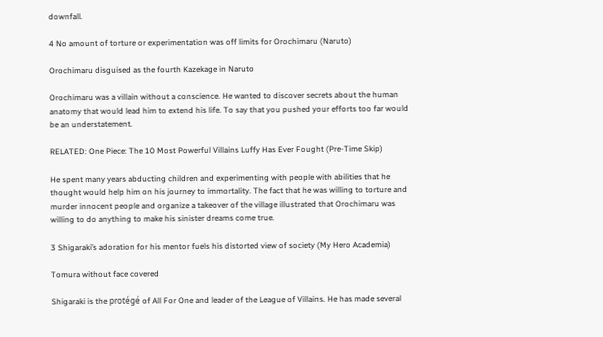downfall.

4 No amount of torture or experimentation was off limits for Orochimaru (Naruto)

Orochimaru disguised as the fourth Kazekage in Naruto

Orochimaru was a villain without a conscience. He wanted to discover secrets about the human anatomy that would lead him to extend his life. To say that you pushed your efforts too far would be an understatement.

RELATED: One Piece: The 10 Most Powerful Villains Luffy Has Ever Fought (Pre-Time Skip)

He spent many years abducting children and experimenting with people with abilities that he thought would help him on his journey to immortality. The fact that he was willing to torture and murder innocent people and organize a takeover of the village illustrated that Orochimaru was willing to do anything to make his sinister dreams come true.

3 Shigaraki’s adoration for his mentor fuels his distorted view of society (My Hero Academia)

Tomura without face covered

Shigaraki is the protégé of All For One and leader of the League of Villains. He has made several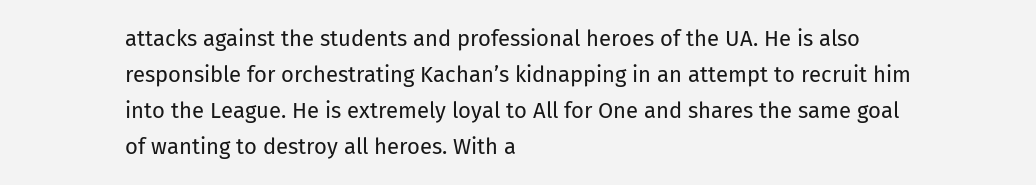attacks against the students and professional heroes of the UA. He is also responsible for orchestrating Kachan’s kidnapping in an attempt to recruit him into the League. He is extremely loyal to All for One and shares the same goal of wanting to destroy all heroes. With a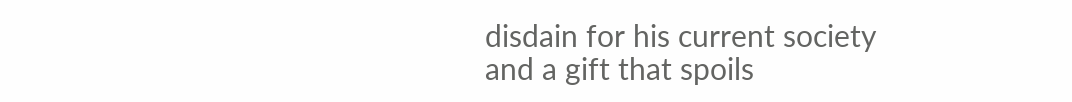disdain for his current society and a gift that spoils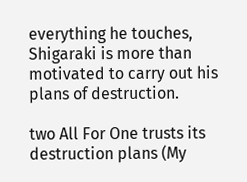everything he touches, Shigaraki is more than motivated to carry out his plans of destruction.

two All For One trusts its destruction plans (My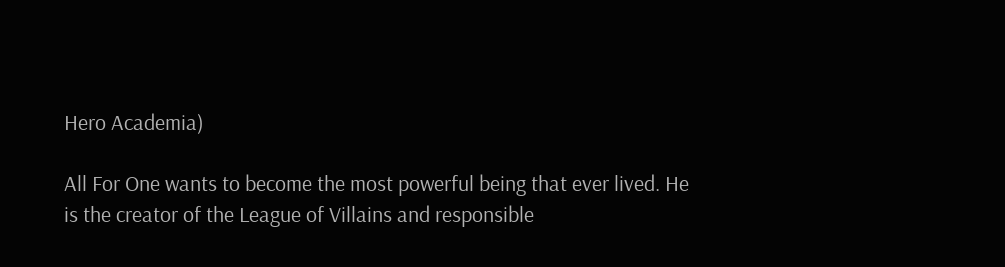Hero Academia)

All For One wants to become the most powerful being that ever lived. He is the creator of the League of Villains and responsible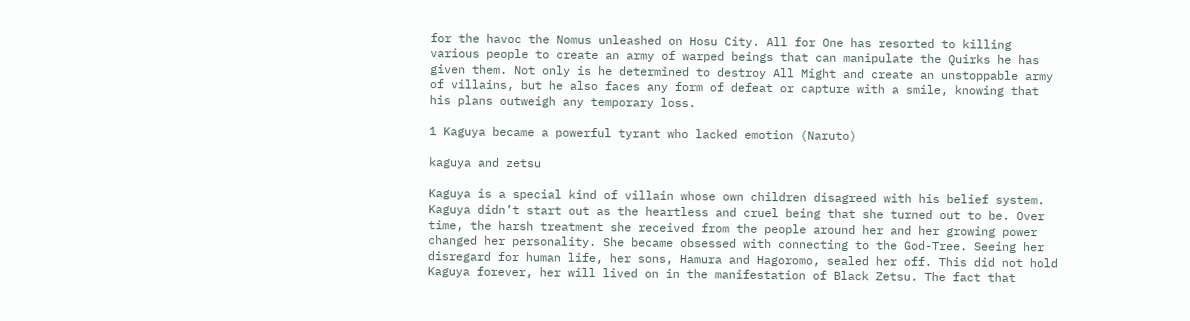for the havoc the Nomus unleashed on Hosu City. All for One has resorted to killing various people to create an army of warped beings that can manipulate the Quirks he has given them. Not only is he determined to destroy All Might and create an unstoppable army of villains, but he also faces any form of defeat or capture with a smile, knowing that his plans outweigh any temporary loss.

1 Kaguya became a powerful tyrant who lacked emotion (Naruto)

kaguya and zetsu

Kaguya is a special kind of villain whose own children disagreed with his belief system. Kaguya didn’t start out as the heartless and cruel being that she turned out to be. Over time, the harsh treatment she received from the people around her and her growing power changed her personality. She became obsessed with connecting to the God-Tree. Seeing her disregard for human life, her sons, Hamura and Hagoromo, sealed her off. This did not hold Kaguya forever, her will lived on in the manifestation of Black Zetsu. The fact that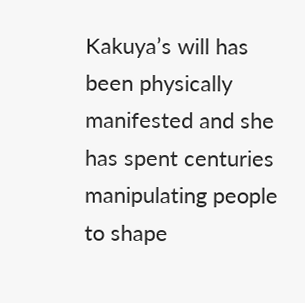Kakuya’s will has been physically manifested and she has spent centuries manipulating people to shape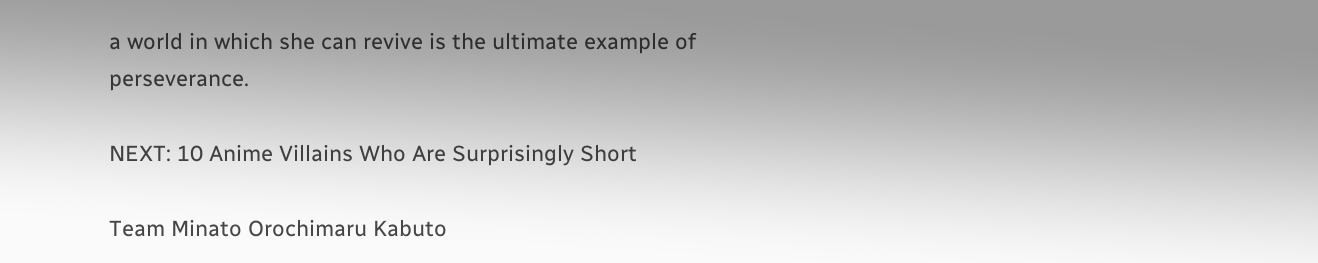a world in which she can revive is the ultimate example of perseverance.

NEXT: 10 Anime Villains Who Are Surprisingly Short

Team Minato Orochimaru Kabuto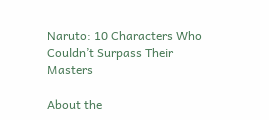Naruto: 10 Characters Who Couldn’t Surpass Their Masters

About the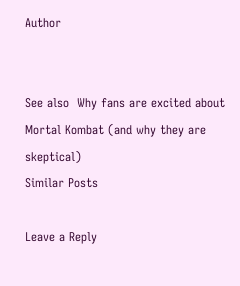Author


See also  Why fans are excited about Mortal Kombat (and why they are skeptical)
Similar Posts

Leave a Reply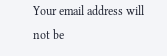Your email address will not be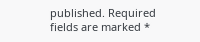published. Required fields are marked *